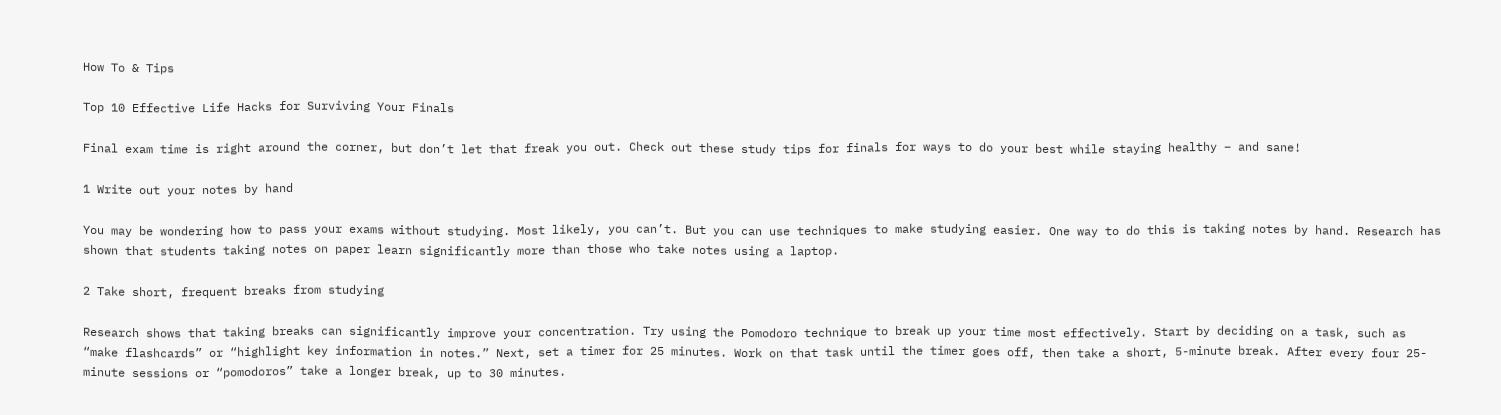How To & Tips

Top 10 Effective Life Hacks for Surviving Your Finals

Final exam time is right around the corner, but don’t let that freak you out. Check out these study tips for finals for ways to do your best while staying healthy – and sane!

1 Write out your notes by hand

You may be wondering how to pass your exams without studying. Most likely, you can’t. But you can use techniques to make studying easier. One way to do this is taking notes by hand. Research has shown that students taking notes on paper learn significantly more than those who take notes using a laptop.

2 Take short, frequent breaks from studying

Research shows that taking breaks can significantly improve your concentration. Try using the Pomodoro technique to break up your time most effectively. Start by deciding on a task, such as “make flashcards” or “highlight key information in notes.” Next, set a timer for 25 minutes. Work on that task until the timer goes off, then take a short, 5-minute break. After every four 25-minute sessions or “pomodoros” take a longer break, up to 30 minutes.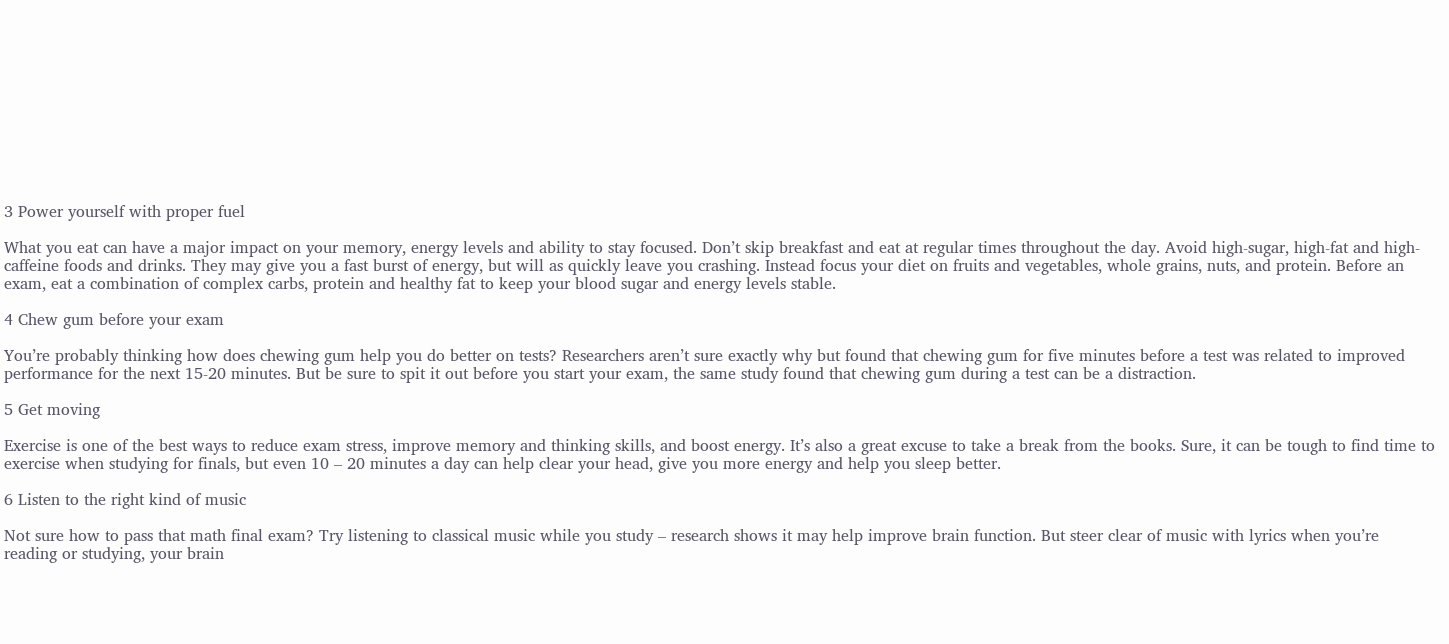3 Power yourself with proper fuel

What you eat can have a major impact on your memory, energy levels and ability to stay focused. Don’t skip breakfast and eat at regular times throughout the day. Avoid high-sugar, high-fat and high-caffeine foods and drinks. They may give you a fast burst of energy, but will as quickly leave you crashing. Instead focus your diet on fruits and vegetables, whole grains, nuts, and protein. Before an exam, eat a combination of complex carbs, protein and healthy fat to keep your blood sugar and energy levels stable.

4 Chew gum before your exam

You’re probably thinking how does chewing gum help you do better on tests? Researchers aren’t sure exactly why but found that chewing gum for five minutes before a test was related to improved performance for the next 15-20 minutes. But be sure to spit it out before you start your exam, the same study found that chewing gum during a test can be a distraction.

5 Get moving

Exercise is one of the best ways to reduce exam stress, improve memory and thinking skills, and boost energy. It’s also a great excuse to take a break from the books. Sure, it can be tough to find time to exercise when studying for finals, but even 10 – 20 minutes a day can help clear your head, give you more energy and help you sleep better.

6 Listen to the right kind of music

Not sure how to pass that math final exam? Try listening to classical music while you study – research shows it may help improve brain function. But steer clear of music with lyrics when you’re reading or studying, your brain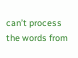can’t process the words from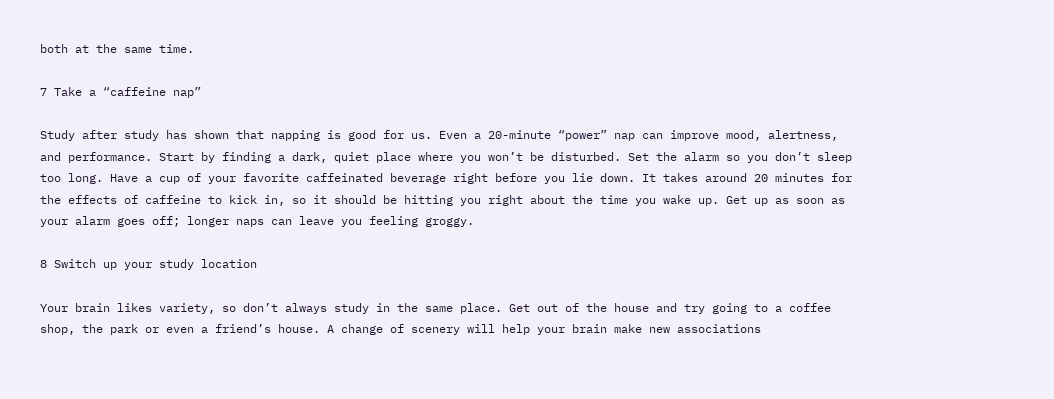both at the same time.

7 Take a “caffeine nap”

Study after study has shown that napping is good for us. Even a 20-minute “power” nap can improve mood, alertness, and performance. Start by finding a dark, quiet place where you won’t be disturbed. Set the alarm so you don’t sleep too long. Have a cup of your favorite caffeinated beverage right before you lie down. It takes around 20 minutes for the effects of caffeine to kick in, so it should be hitting you right about the time you wake up. Get up as soon as your alarm goes off; longer naps can leave you feeling groggy.

8 Switch up your study location

Your brain likes variety, so don’t always study in the same place. Get out of the house and try going to a coffee shop, the park or even a friend’s house. A change of scenery will help your brain make new associations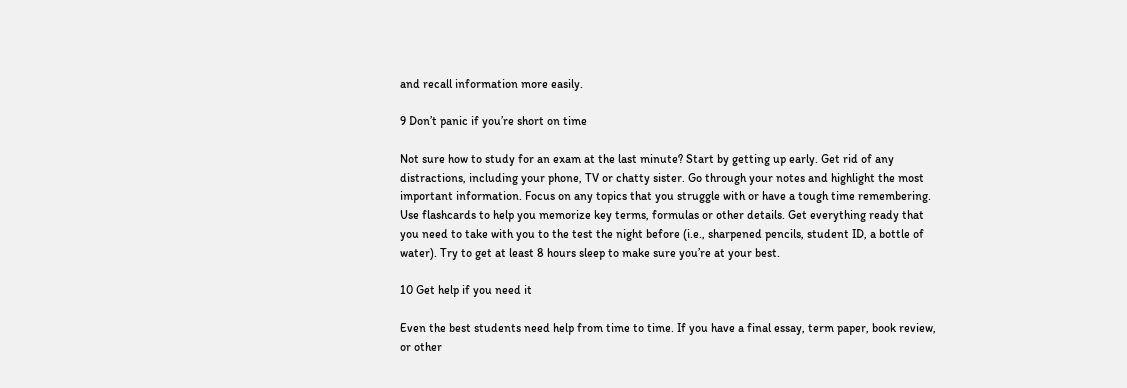and recall information more easily.

9 Don’t panic if you’re short on time

Not sure how to study for an exam at the last minute? Start by getting up early. Get rid of any distractions, including your phone, TV or chatty sister. Go through your notes and highlight the most important information. Focus on any topics that you struggle with or have a tough time remembering. Use flashcards to help you memorize key terms, formulas or other details. Get everything ready that you need to take with you to the test the night before (i.e., sharpened pencils, student ID, a bottle of water). Try to get at least 8 hours sleep to make sure you’re at your best.

10 Get help if you need it

Even the best students need help from time to time. If you have a final essay, term paper, book review, or other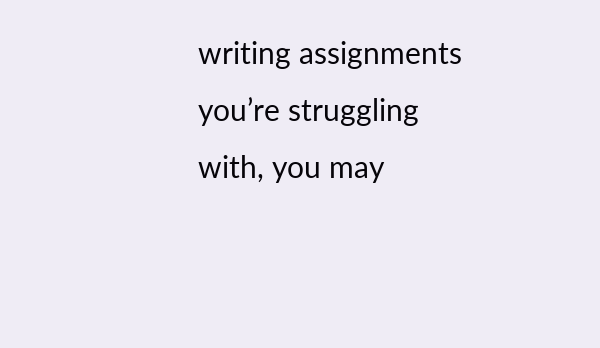writing assignments you’re struggling with, you may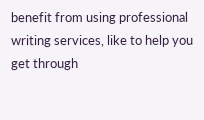benefit from using professional writing services, like to help you get through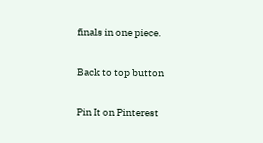finals in one piece.

Back to top button

Pin It on Pinterest